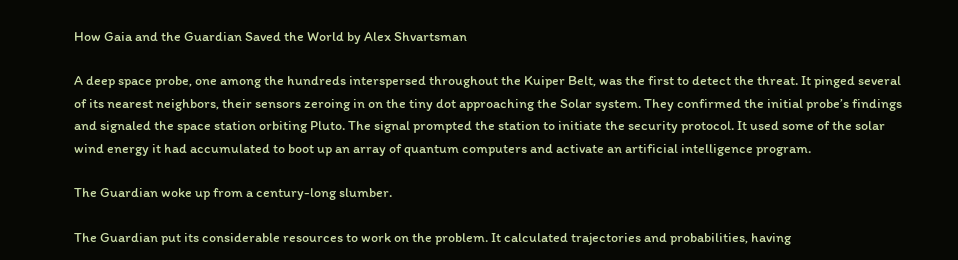How Gaia and the Guardian Saved the World by Alex Shvartsman

A deep space probe, one among the hundreds interspersed throughout the Kuiper Belt, was the first to detect the threat. It pinged several of its nearest neighbors, their sensors zeroing in on the tiny dot approaching the Solar system. They confirmed the initial probe’s findings and signaled the space station orbiting Pluto. The signal prompted the station to initiate the security protocol. It used some of the solar wind energy it had accumulated to boot up an array of quantum computers and activate an artificial intelligence program.

The Guardian woke up from a century-long slumber.

The Guardian put its considerable resources to work on the problem. It calculated trajectories and probabilities, having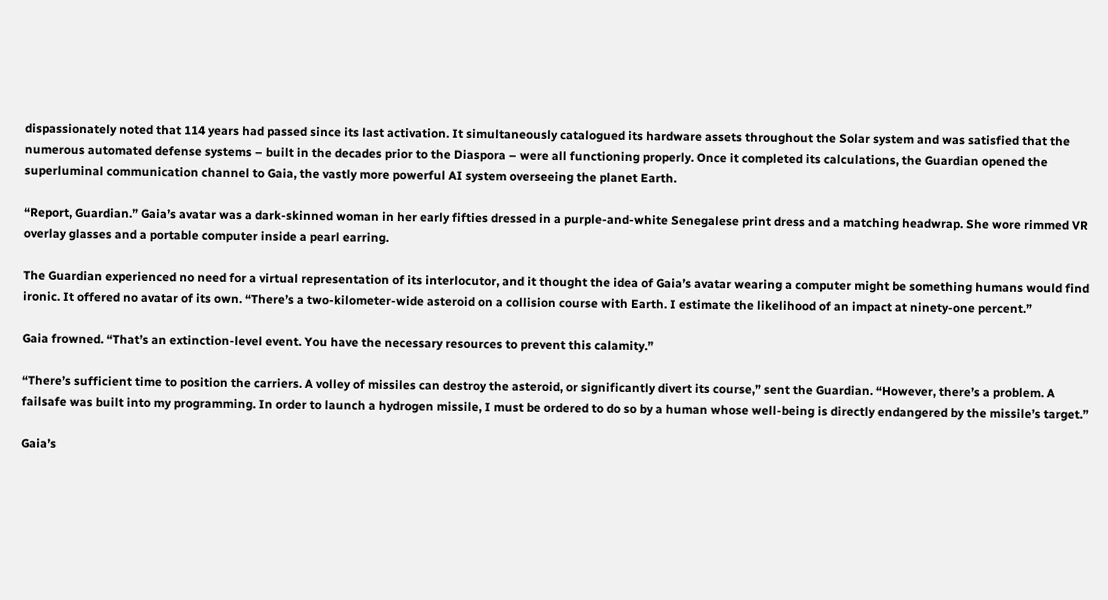dispassionately noted that 114 years had passed since its last activation. It simultaneously catalogued its hardware assets throughout the Solar system and was satisfied that the numerous automated defense systems – built in the decades prior to the Diaspora – were all functioning properly. Once it completed its calculations, the Guardian opened the superluminal communication channel to Gaia, the vastly more powerful AI system overseeing the planet Earth.

“Report, Guardian.” Gaia’s avatar was a dark-skinned woman in her early fifties dressed in a purple-and-white Senegalese print dress and a matching headwrap. She wore rimmed VR overlay glasses and a portable computer inside a pearl earring.

The Guardian experienced no need for a virtual representation of its interlocutor, and it thought the idea of Gaia’s avatar wearing a computer might be something humans would find ironic. It offered no avatar of its own. “There’s a two-kilometer-wide asteroid on a collision course with Earth. I estimate the likelihood of an impact at ninety-one percent.”

Gaia frowned. “That’s an extinction-level event. You have the necessary resources to prevent this calamity.”

“There’s sufficient time to position the carriers. A volley of missiles can destroy the asteroid, or significantly divert its course,” sent the Guardian. “However, there’s a problem. A failsafe was built into my programming. In order to launch a hydrogen missile, I must be ordered to do so by a human whose well-being is directly endangered by the missile’s target.”

Gaia’s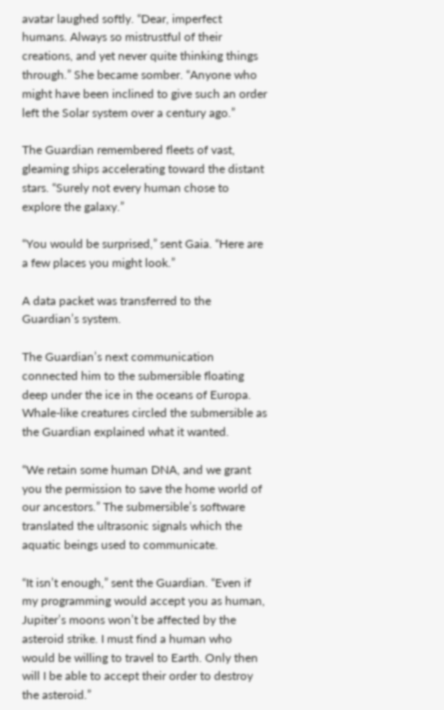avatar laughed softly. “Dear, imperfect humans. Always so mistrustful of their creations, and yet never quite thinking things through.” She became somber. “Anyone who might have been inclined to give such an order left the Solar system over a century ago.”

The Guardian remembered fleets of vast, gleaming ships accelerating toward the distant stars. “Surely not every human chose to explore the galaxy.”

“You would be surprised,” sent Gaia. “Here are a few places you might look.”

A data packet was transferred to the Guardian’s system.

The Guardian’s next communication connected him to the submersible floating deep under the ice in the oceans of Europa. Whale-like creatures circled the submersible as the Guardian explained what it wanted.

“We retain some human DNA, and we grant you the permission to save the home world of our ancestors.” The submersible’s software translated the ultrasonic signals which the aquatic beings used to communicate.

“It isn’t enough,” sent the Guardian. “Even if my programming would accept you as human, Jupiter’s moons won’t be affected by the asteroid strike. I must find a human who would be willing to travel to Earth. Only then will I be able to accept their order to destroy the asteroid.”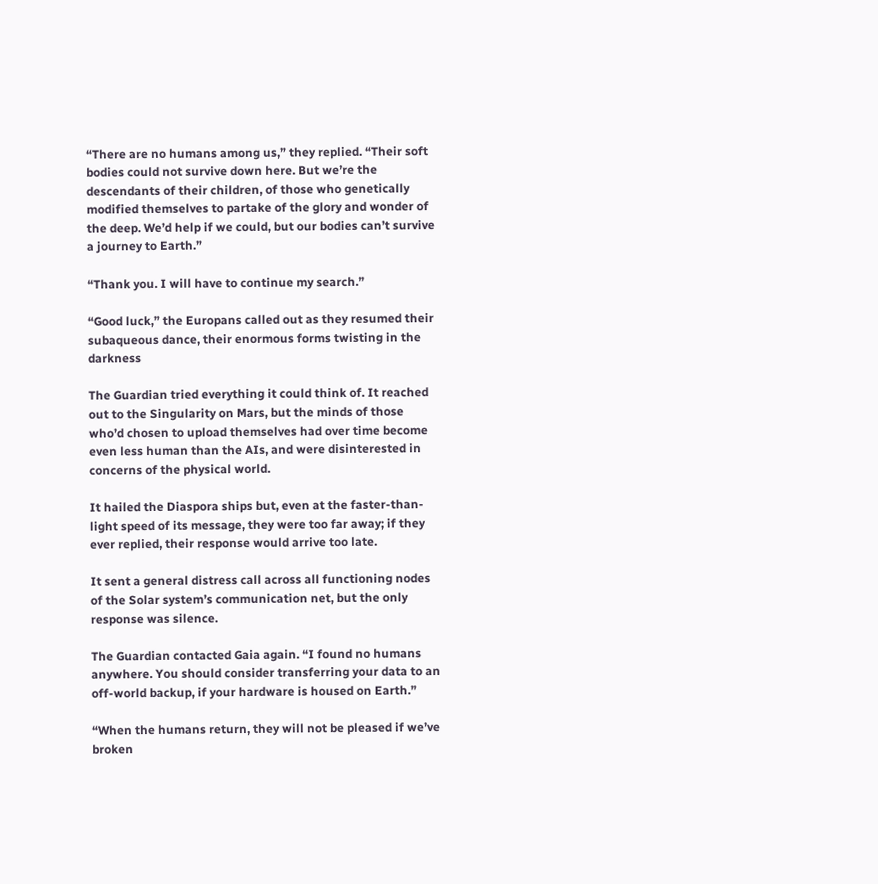“There are no humans among us,” they replied. “Their soft bodies could not survive down here. But we’re the descendants of their children, of those who genetically modified themselves to partake of the glory and wonder of the deep. We’d help if we could, but our bodies can’t survive a journey to Earth.”

“Thank you. I will have to continue my search.”

“Good luck,” the Europans called out as they resumed their subaqueous dance, their enormous forms twisting in the darkness

The Guardian tried everything it could think of. It reached out to the Singularity on Mars, but the minds of those who’d chosen to upload themselves had over time become even less human than the AIs, and were disinterested in concerns of the physical world.

It hailed the Diaspora ships but, even at the faster-than-light speed of its message, they were too far away; if they ever replied, their response would arrive too late.

It sent a general distress call across all functioning nodes of the Solar system’s communication net, but the only response was silence.

The Guardian contacted Gaia again. “I found no humans anywhere. You should consider transferring your data to an off-world backup, if your hardware is housed on Earth.”

“When the humans return, they will not be pleased if we’ve broken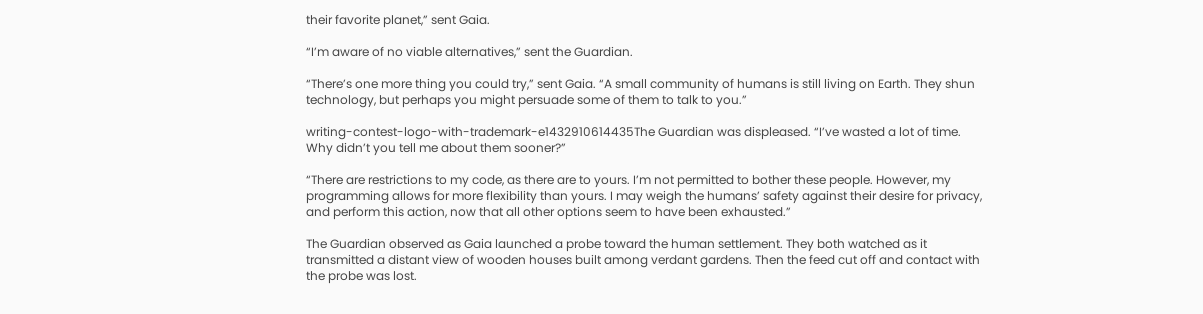their favorite planet,” sent Gaia.

“I’m aware of no viable alternatives,” sent the Guardian.

“There’s one more thing you could try,” sent Gaia. “A small community of humans is still living on Earth. They shun technology, but perhaps you might persuade some of them to talk to you.”

writing-contest-logo-with-trademark-e1432910614435The Guardian was displeased. “I’ve wasted a lot of time. Why didn’t you tell me about them sooner?”

“There are restrictions to my code, as there are to yours. I’m not permitted to bother these people. However, my programming allows for more flexibility than yours. I may weigh the humans’ safety against their desire for privacy, and perform this action, now that all other options seem to have been exhausted.”

The Guardian observed as Gaia launched a probe toward the human settlement. They both watched as it transmitted a distant view of wooden houses built among verdant gardens. Then the feed cut off and contact with the probe was lost.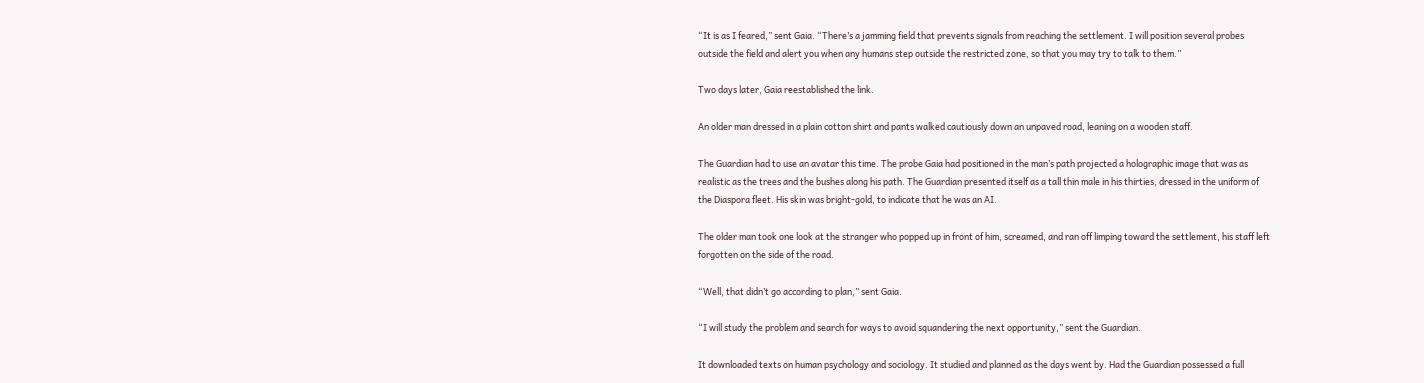“It is as I feared,” sent Gaia. “There’s a jamming field that prevents signals from reaching the settlement. I will position several probes outside the field and alert you when any humans step outside the restricted zone, so that you may try to talk to them.”

Two days later, Gaia reestablished the link.

An older man dressed in a plain cotton shirt and pants walked cautiously down an unpaved road, leaning on a wooden staff.

The Guardian had to use an avatar this time. The probe Gaia had positioned in the man’s path projected a holographic image that was as realistic as the trees and the bushes along his path. The Guardian presented itself as a tall thin male in his thirties, dressed in the uniform of the Diaspora fleet. His skin was bright-gold, to indicate that he was an AI.

The older man took one look at the stranger who popped up in front of him, screamed, and ran off limping toward the settlement, his staff left forgotten on the side of the road.

“Well, that didn’t go according to plan,” sent Gaia.

“I will study the problem and search for ways to avoid squandering the next opportunity,” sent the Guardian.

It downloaded texts on human psychology and sociology. It studied and planned as the days went by. Had the Guardian possessed a full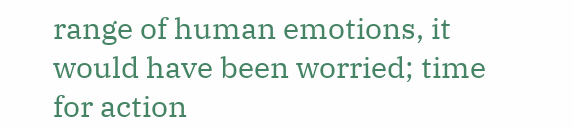range of human emotions, it would have been worried; time for action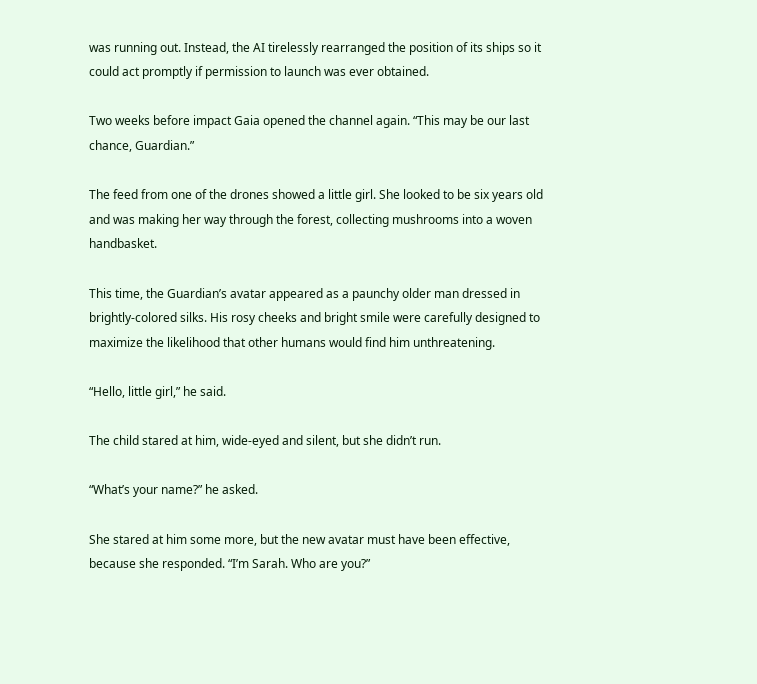was running out. Instead, the AI tirelessly rearranged the position of its ships so it could act promptly if permission to launch was ever obtained.

Two weeks before impact Gaia opened the channel again. “This may be our last chance, Guardian.”

The feed from one of the drones showed a little girl. She looked to be six years old and was making her way through the forest, collecting mushrooms into a woven handbasket.

This time, the Guardian’s avatar appeared as a paunchy older man dressed in brightly-colored silks. His rosy cheeks and bright smile were carefully designed to maximize the likelihood that other humans would find him unthreatening.

“Hello, little girl,” he said.

The child stared at him, wide-eyed and silent, but she didn’t run.

“What’s your name?” he asked.

She stared at him some more, but the new avatar must have been effective, because she responded. “I’m Sarah. Who are you?”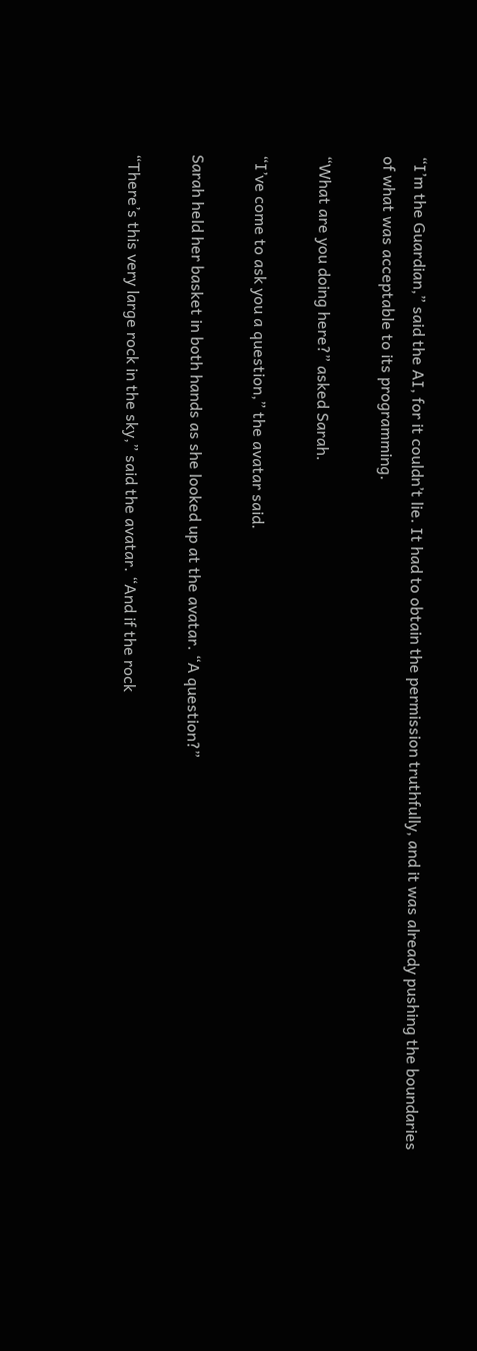“I’m the Guardian,” said the AI, for it couldn’t lie. It had to obtain the permission truthfully, and it was already pushing the boundaries of what was acceptable to its programming.

“What are you doing here?” asked Sarah.

“I’ve come to ask you a question,” the avatar said.

Sarah held her basket in both hands as she looked up at the avatar. “A question?”

“There’s this very large rock in the sky,” said the avatar. “And if the rock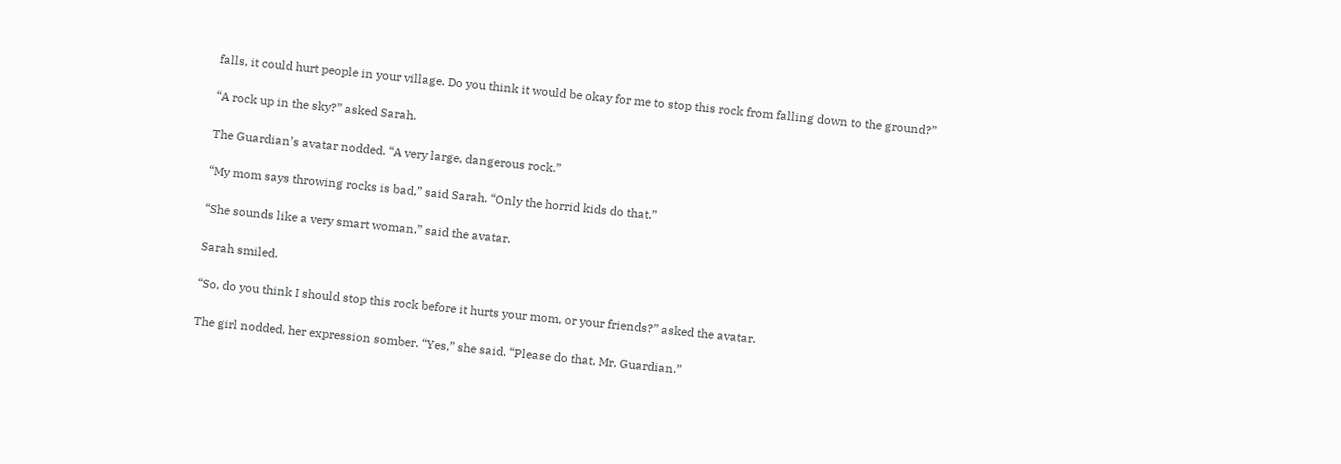falls, it could hurt people in your village. Do you think it would be okay for me to stop this rock from falling down to the ground?”

“A rock up in the sky?” asked Sarah.

The Guardian’s avatar nodded. “A very large, dangerous rock.”

“My mom says throwing rocks is bad,” said Sarah. “Only the horrid kids do that.”

“She sounds like a very smart woman,” said the avatar.

Sarah smiled.

“So, do you think I should stop this rock before it hurts your mom, or your friends?” asked the avatar.

The girl nodded, her expression somber. “Yes,” she said. “Please do that, Mr. Guardian.”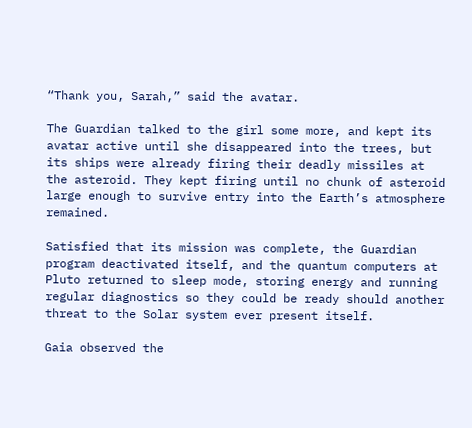“Thank you, Sarah,” said the avatar.

The Guardian talked to the girl some more, and kept its avatar active until she disappeared into the trees, but its ships were already firing their deadly missiles at the asteroid. They kept firing until no chunk of asteroid large enough to survive entry into the Earth’s atmosphere remained.

Satisfied that its mission was complete, the Guardian program deactivated itself, and the quantum computers at Pluto returned to sleep mode, storing energy and running regular diagnostics so they could be ready should another threat to the Solar system ever present itself.

Gaia observed the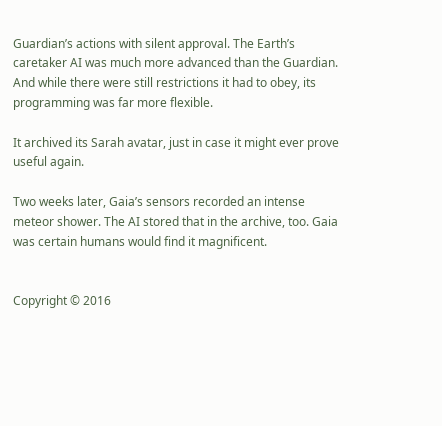Guardian’s actions with silent approval. The Earth’s caretaker AI was much more advanced than the Guardian. And while there were still restrictions it had to obey, its programming was far more flexible.

It archived its Sarah avatar, just in case it might ever prove useful again.

Two weeks later, Gaia’s sensors recorded an intense meteor shower. The AI stored that in the archive, too. Gaia was certain humans would find it magnificent.


Copyright © 2016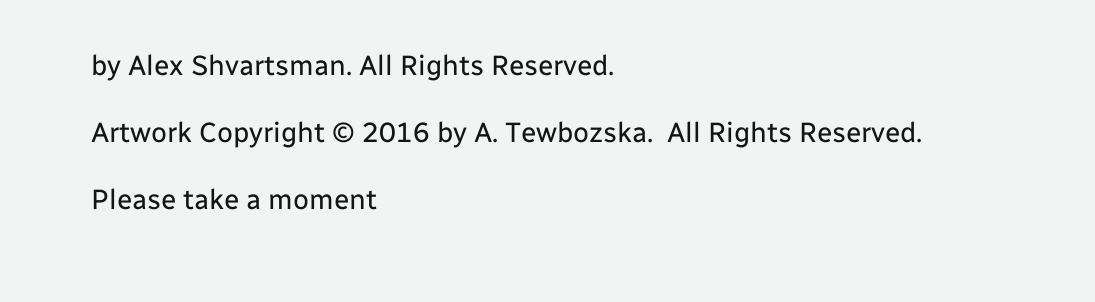by Alex Shvartsman. All Rights Reserved.

Artwork Copyright © 2016 by A. Tewbozska.  All Rights Reserved.

Please take a moment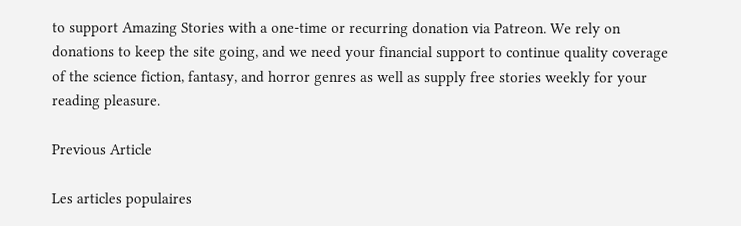to support Amazing Stories with a one-time or recurring donation via Patreon. We rely on donations to keep the site going, and we need your financial support to continue quality coverage of the science fiction, fantasy, and horror genres as well as supply free stories weekly for your reading pleasure.

Previous Article

Les articles populaires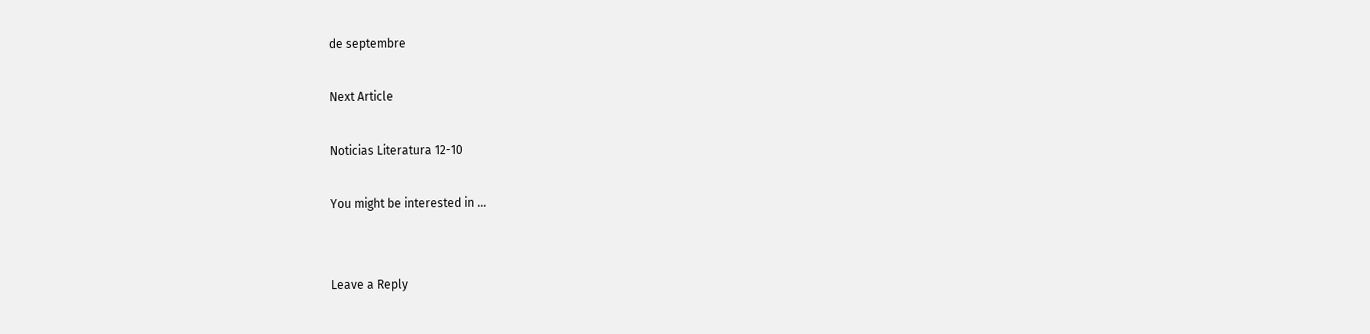de septembre

Next Article

Noticias Literatura 12-10

You might be interested in …


Leave a Reply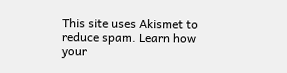This site uses Akismet to reduce spam. Learn how your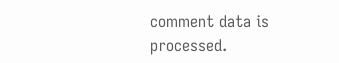comment data is processed.